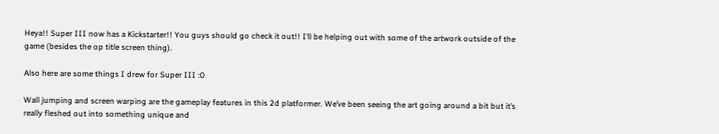Heya!! Super III now has a Kickstarter!! You guys should go check it out!! I’ll be helping out with some of the artwork outside of the game (besides the op title screen thing).

Also here are some things I drew for Super III :0

Wall jumping and screen warping are the gameplay features in this 2d platformer. We’ve been seeing the art going around a bit but it’s really fleshed out into something unique and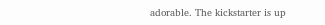adorable. The kickstarter is up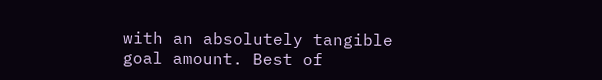with an absolutely tangible goal amount. Best of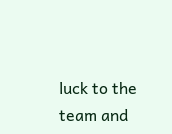luck to the team and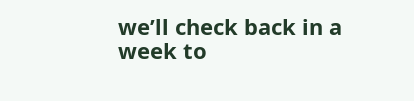we’ll check back in a week to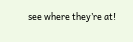see where they’re at!